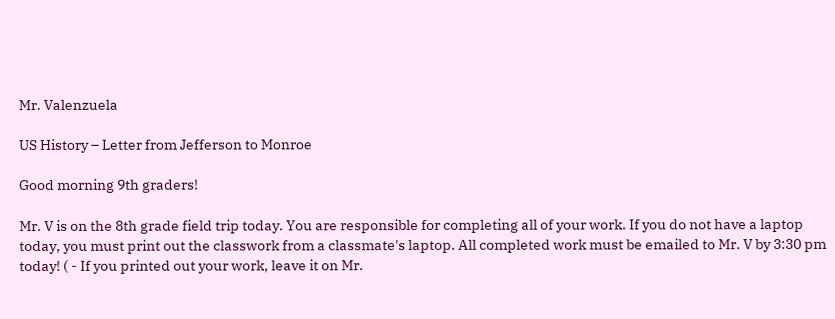Mr. Valenzuela

US History – Letter from Jefferson to Monroe

Good morning 9th graders!

Mr. V is on the 8th grade field trip today. You are responsible for completing all of your work. If you do not have a laptop today, you must print out the classwork from a classmate's laptop. All completed work must be emailed to Mr. V by 3:30 pm today! ( - If you printed out your work, leave it on Mr.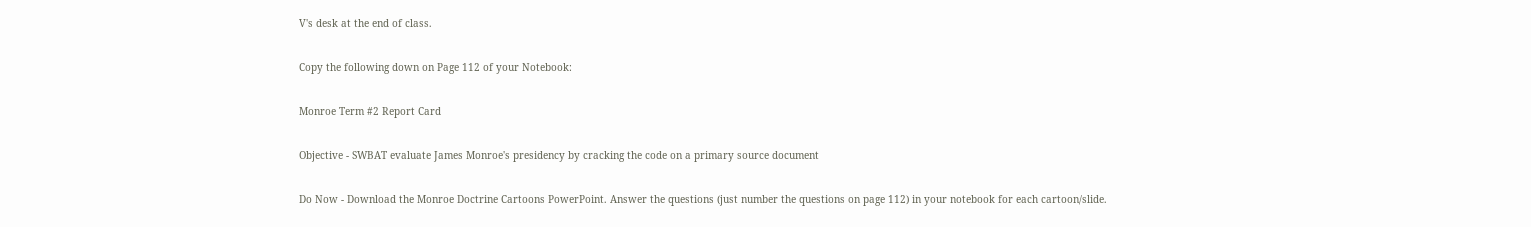V's desk at the end of class.

Copy the following down on Page 112 of your Notebook:

Monroe Term #2 Report Card

Objective - SWBAT evaluate James Monroe's presidency by cracking the code on a primary source document

Do Now - Download the Monroe Doctrine Cartoons PowerPoint. Answer the questions (just number the questions on page 112) in your notebook for each cartoon/slide.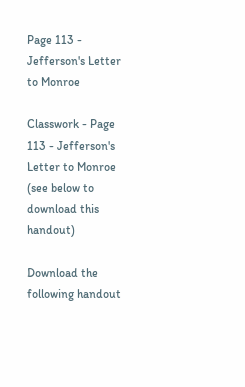Page 113 - Jefferson's Letter to Monroe

Classwork - Page 113 - Jefferson's Letter to Monroe (see below to download this handout)

Download the following handout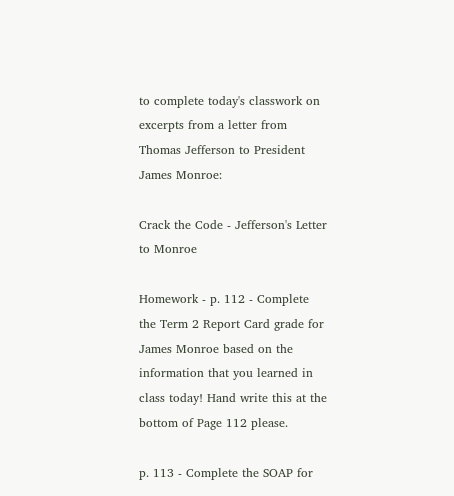to complete today's classwork on excerpts from a letter from Thomas Jefferson to President James Monroe:

Crack the Code - Jefferson's Letter to Monroe

Homework - p. 112 - Complete the Term 2 Report Card grade for James Monroe based on the information that you learned in class today! Hand write this at the bottom of Page 112 please.

p. 113 - Complete the SOAP for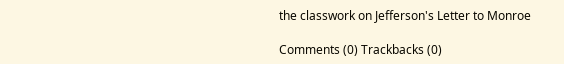the classwork on Jefferson's Letter to Monroe

Comments (0) Trackbacks (0)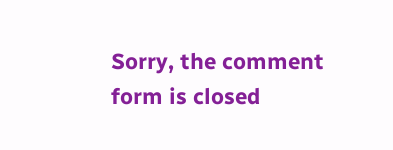Sorry, the comment form is closed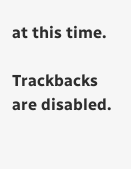at this time.

Trackbacks are disabled.